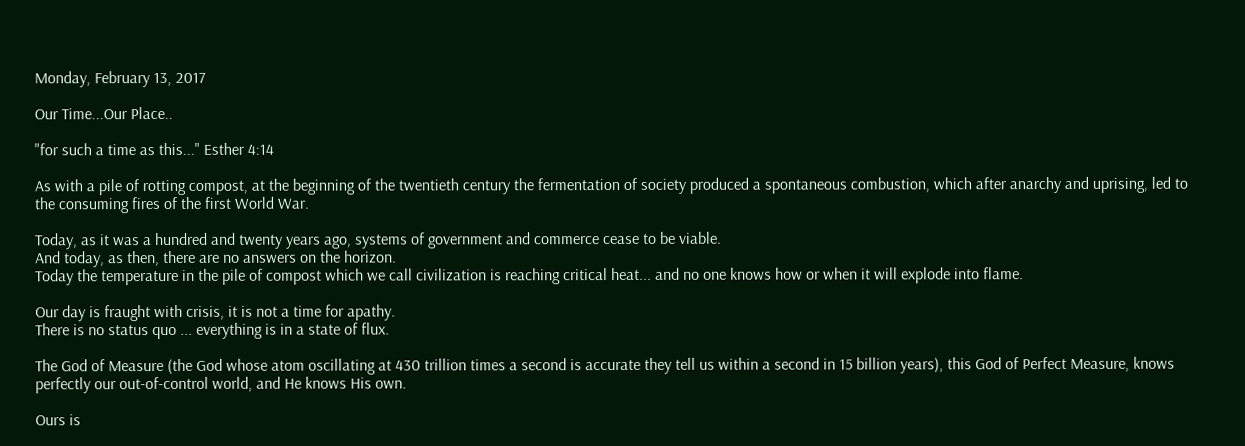Monday, February 13, 2017

Our Time...Our Place..

"for such a time as this..." Esther 4:14

As with a pile of rotting compost, at the beginning of the twentieth century the fermentation of society produced a spontaneous combustion, which after anarchy and uprising, led to the consuming fires of the first World War.

Today, as it was a hundred and twenty years ago, systems of government and commerce cease to be viable.
And today, as then, there are no answers on the horizon.
Today the temperature in the pile of compost which we call civilization is reaching critical heat... and no one knows how or when it will explode into flame.

Our day is fraught with crisis, it is not a time for apathy.
There is no status quo ... everything is in a state of flux.

The God of Measure (the God whose atom oscillating at 430 trillion times a second is accurate they tell us within a second in 15 billion years), this God of Perfect Measure, knows perfectly our out-of-control world, and He knows His own.

Ours is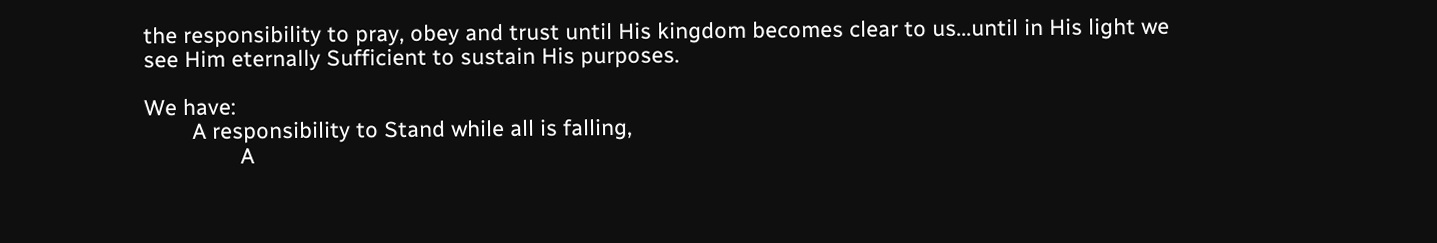the responsibility to pray, obey and trust until His kingdom becomes clear to us...until in His light we see Him eternally Sufficient to sustain His purposes.

We have:
        A responsibility to Stand while all is falling,
                A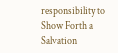responsibility to Show Forth a Salvation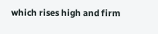which rises high and firm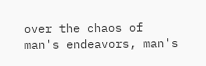over the chaos of man's endeavors, man's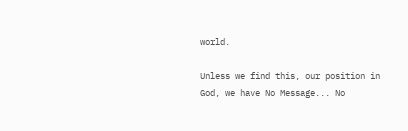world.

Unless we find this, our position in God, we have No Message... No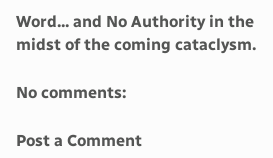Word... and No Authority in the midst of the coming cataclysm.

No comments:

Post a Comment